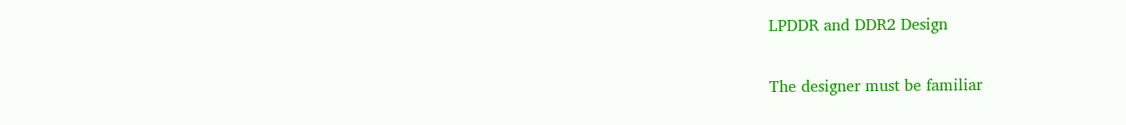LPDDR and DDR2 Design

The designer must be familiar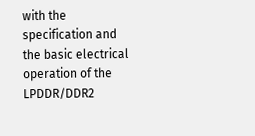with the specification and the basic electrical operation of the LPDDR/DDR2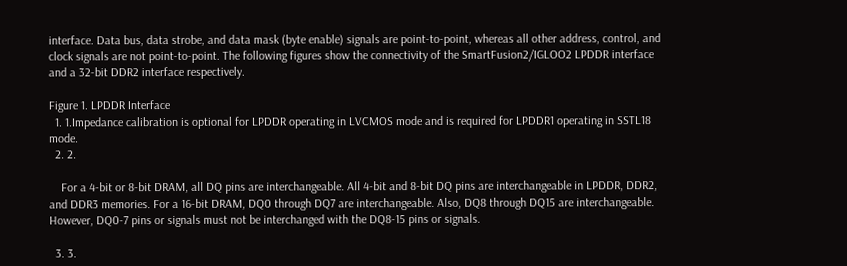interface. Data bus, data strobe, and data mask (byte enable) signals are point-to-point, whereas all other address, control, and clock signals are not point-to-point. The following figures show the connectivity of the SmartFusion2/IGLOO2 LPDDR interface and a 32-bit DDR2 interface respectively.

Figure 1. LPDDR Interface
  1. 1.Impedance calibration is optional for LPDDR operating in LVCMOS mode and is required for LPDDR1 operating in SSTL18 mode.
  2. 2.

    For a 4-bit or 8-bit DRAM, all DQ pins are interchangeable. All 4-bit and 8-bit DQ pins are interchangeable in LPDDR, DDR2, and DDR3 memories. For a 16-bit DRAM, DQ0 through DQ7 are interchangeable. Also, DQ8 through DQ15 are interchangeable. However, DQ0-7 pins or signals must not be interchanged with the DQ8-15 pins or signals.

  3. 3.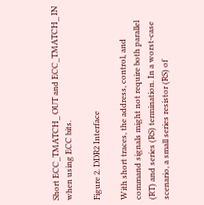Short ECC_TMATCH_ OUT and ECC_TMATCH_ IN when using ECC bits.

Figure 2. DDR2 Interface

With short traces, the address, control, and command signals might not require both parallel (RT) and series (RS) termination. In a worst-case scenario, a small series resistor (RS) of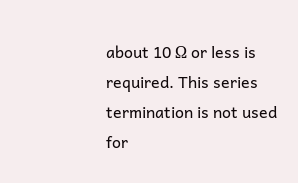about 10 Ω or less is required. This series termination is not used for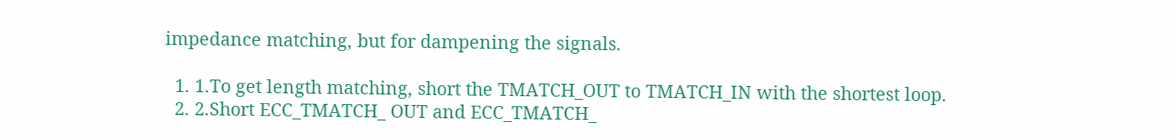impedance matching, but for dampening the signals.

  1. 1.To get length matching, short the TMATCH_OUT to TMATCH_IN with the shortest loop.
  2. 2.Short ECC_TMATCH_ OUT and ECC_TMATCH_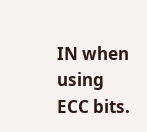IN when using ECC bits.